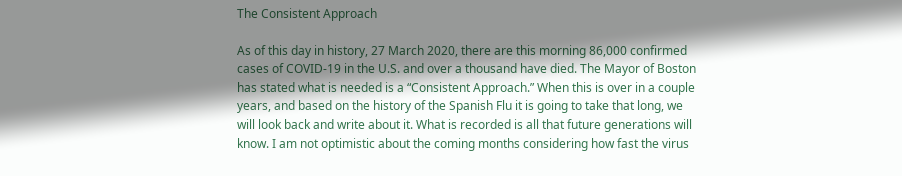The Consistent Approach

As of this day in history, 27 March 2020, there are this morning 86,000 confirmed cases of COVID-19 in the U.S. and over a thousand have died. The Mayor of Boston has stated what is needed is a “Consistent Approach.” When this is over in a couple years, and based on the history of the Spanish Flu it is going to take that long, we will look back and write about it. What is recorded is all that future generations will know. I am not optimistic about the coming months considering how fast the virus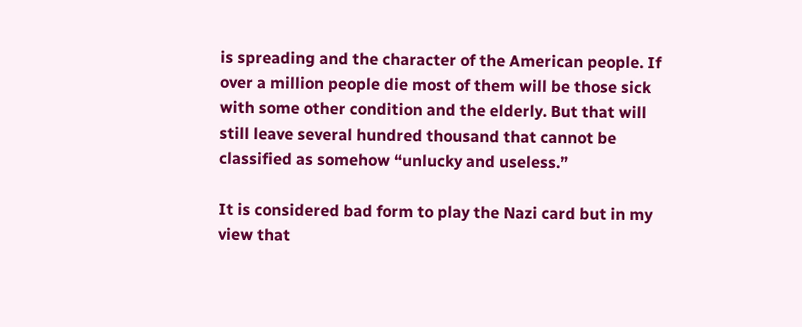is spreading and the character of the American people. If over a million people die most of them will be those sick with some other condition and the elderly. But that will still leave several hundred thousand that cannot be classified as somehow “unlucky and useless.”

It is considered bad form to play the Nazi card but in my view that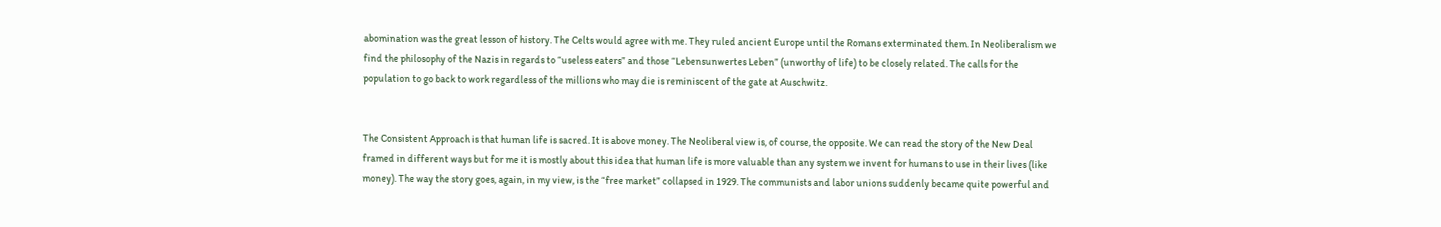abomination was the great lesson of history. The Celts would agree with me. They ruled ancient Europe until the Romans exterminated them. In Neoliberalism we find the philosophy of the Nazis in regards to “useless eaters” and those “Lebensunwertes Leben” (unworthy of life) to be closely related. The calls for the population to go back to work regardless of the millions who may die is reminiscent of the gate at Auschwitz.


The Consistent Approach is that human life is sacred. It is above money. The Neoliberal view is, of course, the opposite. We can read the story of the New Deal framed in different ways but for me it is mostly about this idea that human life is more valuable than any system we invent for humans to use in their lives (like money). The way the story goes, again, in my view, is the “free market” collapsed in 1929. The communists and labor unions suddenly became quite powerful and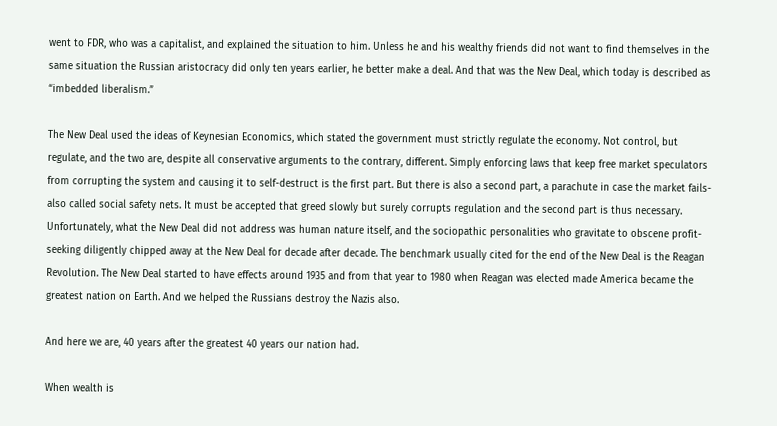went to FDR, who was a capitalist, and explained the situation to him. Unless he and his wealthy friends did not want to find themselves in the same situation the Russian aristocracy did only ten years earlier, he better make a deal. And that was the New Deal, which today is described as “imbedded liberalism.”

The New Deal used the ideas of Keynesian Economics, which stated the government must strictly regulate the economy. Not control, but regulate, and the two are, despite all conservative arguments to the contrary, different. Simply enforcing laws that keep free market speculators from corrupting the system and causing it to self-destruct is the first part. But there is also a second part, a parachute in case the market fails- also called social safety nets. It must be accepted that greed slowly but surely corrupts regulation and the second part is thus necessary. Unfortunately, what the New Deal did not address was human nature itself, and the sociopathic personalities who gravitate to obscene profit-seeking diligently chipped away at the New Deal for decade after decade. The benchmark usually cited for the end of the New Deal is the Reagan Revolution. The New Deal started to have effects around 1935 and from that year to 1980 when Reagan was elected made America became the greatest nation on Earth. And we helped the Russians destroy the Nazis also.

And here we are, 40 years after the greatest 40 years our nation had.

When wealth is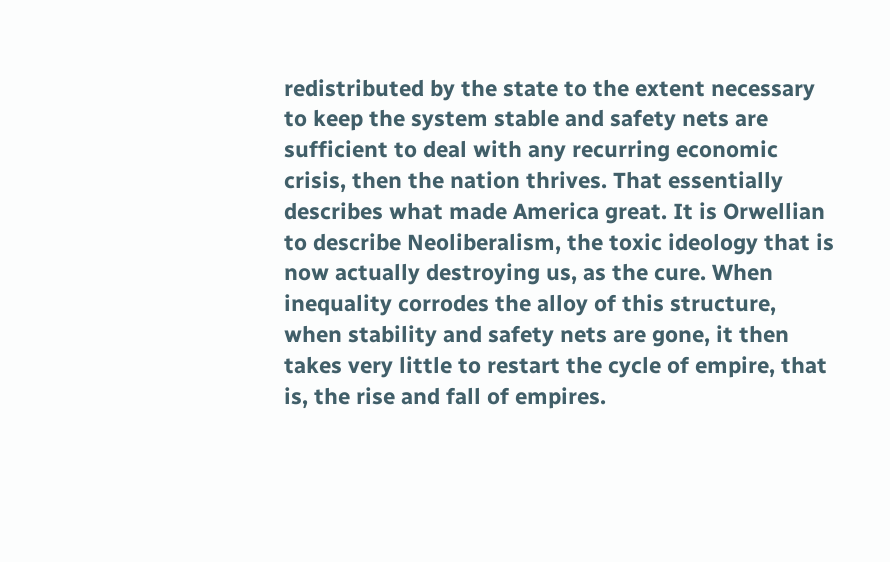redistributed by the state to the extent necessary to keep the system stable and safety nets are sufficient to deal with any recurring economic crisis, then the nation thrives. That essentially describes what made America great. It is Orwellian to describe Neoliberalism, the toxic ideology that is now actually destroying us, as the cure. When inequality corrodes the alloy of this structure, when stability and safety nets are gone, it then takes very little to restart the cycle of empire, that is, the rise and fall of empires.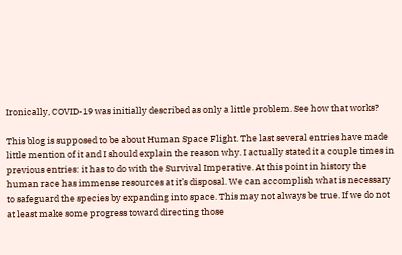Ironically, COVID-19 was initially described as only a little problem. See how that works?

This blog is supposed to be about Human Space Flight. The last several entries have made little mention of it and I should explain the reason why. I actually stated it a couple times in previous entries: it has to do with the Survival Imperative. At this point in history the human race has immense resources at it’s disposal. We can accomplish what is necessary to safeguard the species by expanding into space. This may not always be true. If we do not at least make some progress toward directing those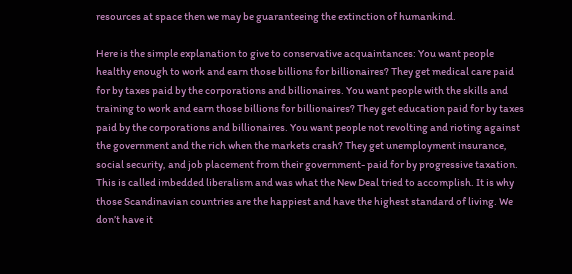resources at space then we may be guaranteeing the extinction of humankind.

Here is the simple explanation to give to conservative acquaintances: You want people healthy enough to work and earn those billions for billionaires? They get medical care paid for by taxes paid by the corporations and billionaires. You want people with the skills and training to work and earn those billions for billionaires? They get education paid for by taxes paid by the corporations and billionaires. You want people not revolting and rioting against the government and the rich when the markets crash? They get unemployment insurance, social security, and job placement from their government- paid for by progressive taxation. This is called imbedded liberalism and was what the New Deal tried to accomplish. It is why those Scandinavian countries are the happiest and have the highest standard of living. We don’t have it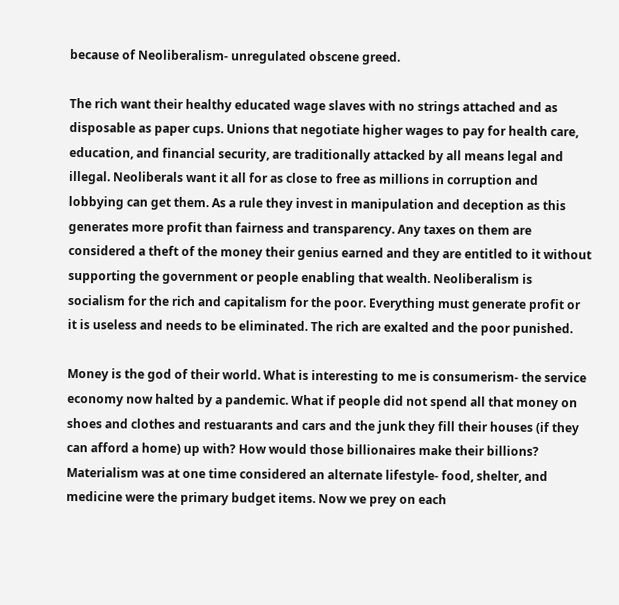because of Neoliberalism- unregulated obscene greed.

The rich want their healthy educated wage slaves with no strings attached and as disposable as paper cups. Unions that negotiate higher wages to pay for health care, education, and financial security, are traditionally attacked by all means legal and illegal. Neoliberals want it all for as close to free as millions in corruption and lobbying can get them. As a rule they invest in manipulation and deception as this generates more profit than fairness and transparency. Any taxes on them are considered a theft of the money their genius earned and they are entitled to it without supporting the government or people enabling that wealth. Neoliberalism is socialism for the rich and capitalism for the poor. Everything must generate profit or it is useless and needs to be eliminated. The rich are exalted and the poor punished.

Money is the god of their world. What is interesting to me is consumerism- the service economy now halted by a pandemic. What if people did not spend all that money on shoes and clothes and restuarants and cars and the junk they fill their houses (if they can afford a home) up with? How would those billionaires make their billions? Materialism was at one time considered an alternate lifestyle- food, shelter, and medicine were the primary budget items. Now we prey on each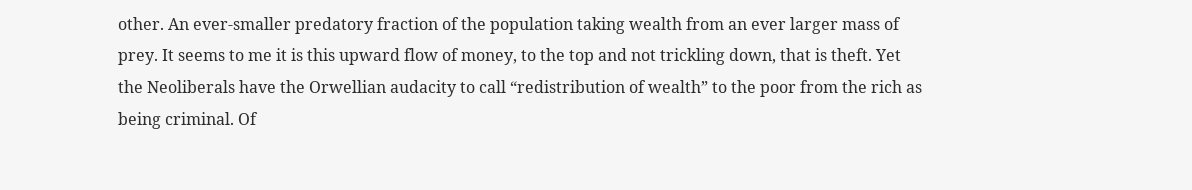other. An ever-smaller predatory fraction of the population taking wealth from an ever larger mass of prey. It seems to me it is this upward flow of money, to the top and not trickling down, that is theft. Yet the Neoliberals have the Orwellian audacity to call “redistribution of wealth” to the poor from the rich as being criminal. Of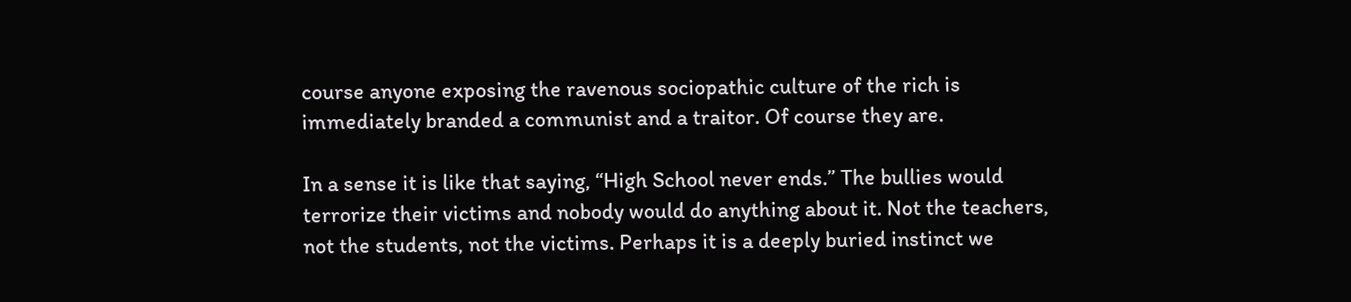course anyone exposing the ravenous sociopathic culture of the rich is immediately branded a communist and a traitor. Of course they are.

In a sense it is like that saying, “High School never ends.” The bullies would terrorize their victims and nobody would do anything about it. Not the teachers, not the students, not the victims. Perhaps it is a deeply buried instinct we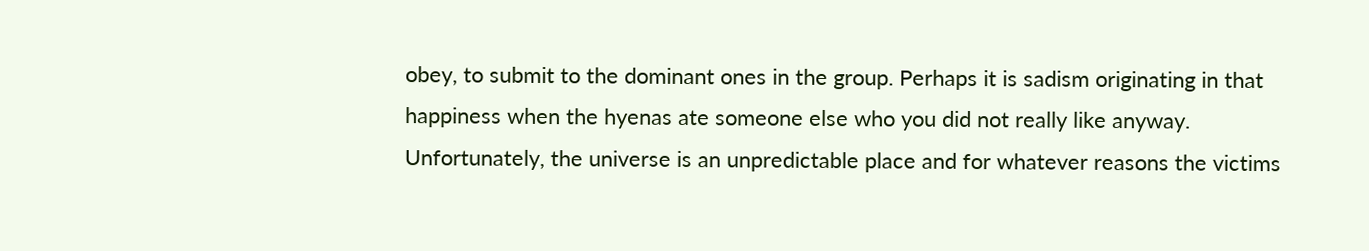obey, to submit to the dominant ones in the group. Perhaps it is sadism originating in that happiness when the hyenas ate someone else who you did not really like anyway. Unfortunately, the universe is an unpredictable place and for whatever reasons the victims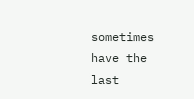sometimes have the last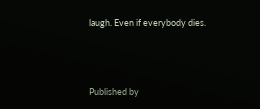laugh. Even if everybody dies.



Published by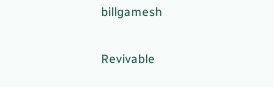billgamesh

Revivable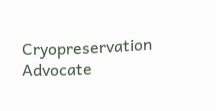Cryopreservation Advocate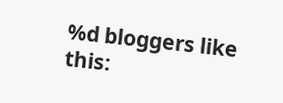%d bloggers like this: